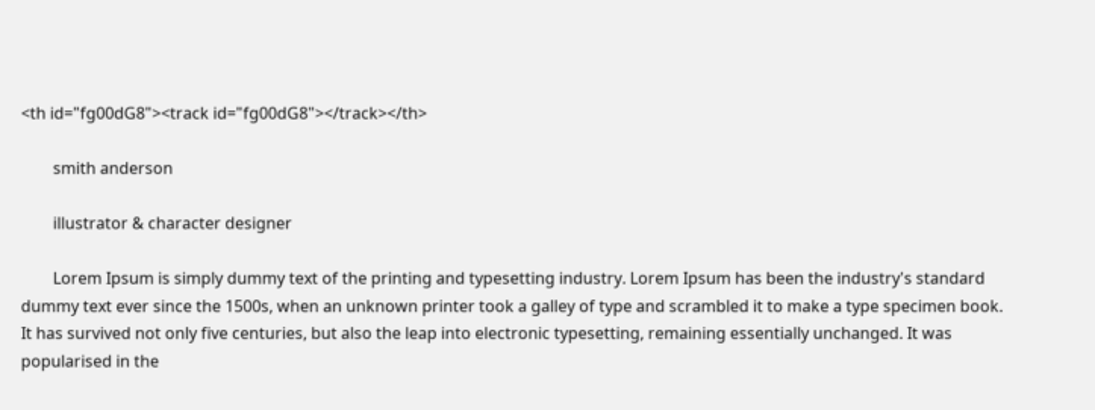<th id="fg00dG8"><track id="fg00dG8"></track></th>

        smith anderson

        illustrator & character designer

        Lorem Ipsum is simply dummy text of the printing and typesetting industry. Lorem Ipsum has been the industry's standard dummy text ever since the 1500s, when an unknown printer took a galley of type and scrambled it to make a type specimen book. It has survived not only five centuries, but also the leap into electronic typesetting, remaining essentially unchanged. It was popularised in the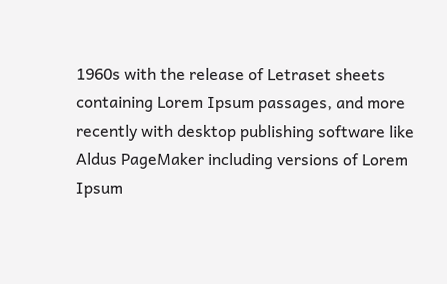1960s with the release of Letraset sheets containing Lorem Ipsum passages, and more recently with desktop publishing software like Aldus PageMaker including versions of Lorem Ipsum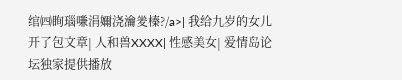绾㈣眴瑙嗛涓嬭浇瀹夎榛?/a>| 我给九岁的女儿开了包文章| 人和兽XXXX| 性感美女| 爱情岛论坛独家提供播放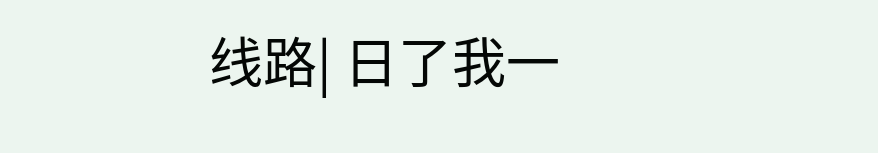线路| 日了我一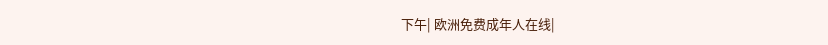下午| 欧洲免费成年人在线|